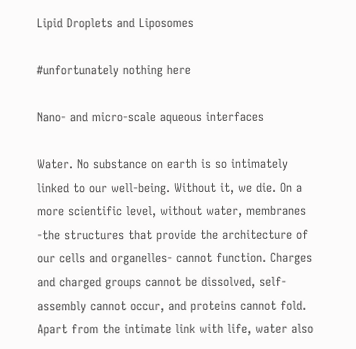Lipid Droplets and Liposomes

#unfortunately nothing here

Nano- and micro-scale aqueous interfaces

Water. No substance on earth is so intimately linked to our well-being. Without it, we die. On a more scientific level, without water, membranes -the structures that provide the architecture of our cells and organelles- cannot function. Charges and charged groups cannot be dissolved, self-assembly cannot occur, and proteins cannot fold. Apart from the intimate link with life, water also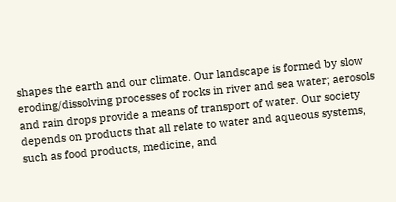shapes the earth and our climate. Our landscape is formed by slow eroding/dissolving processes of rocks in river and sea water; aerosols and rain drops provide a means of transport of water. Our society depends on products that all relate to water and aqueous systems, such as food products, medicine, and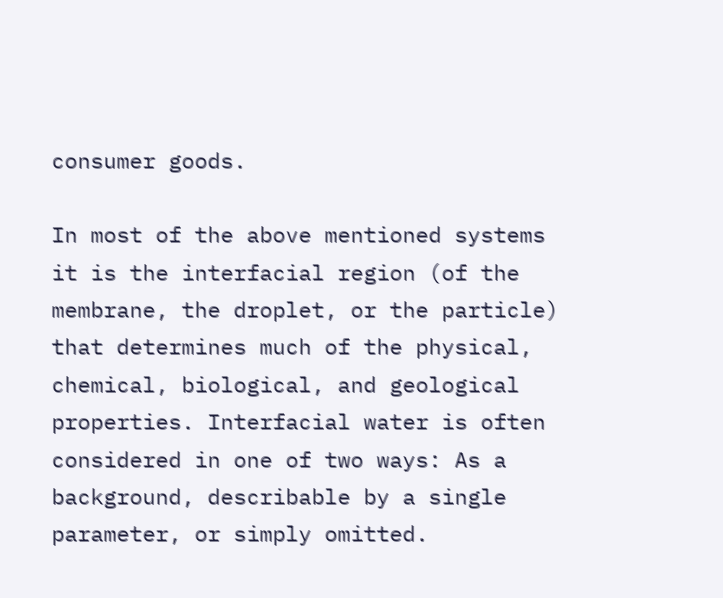consumer goods.

In most of the above mentioned systems it is the interfacial region (of the membrane, the droplet, or the particle) that determines much of the physical, chemical, biological, and geological properties. Interfacial water is often considered in one of two ways: As a background, describable by a single parameter, or simply omitted.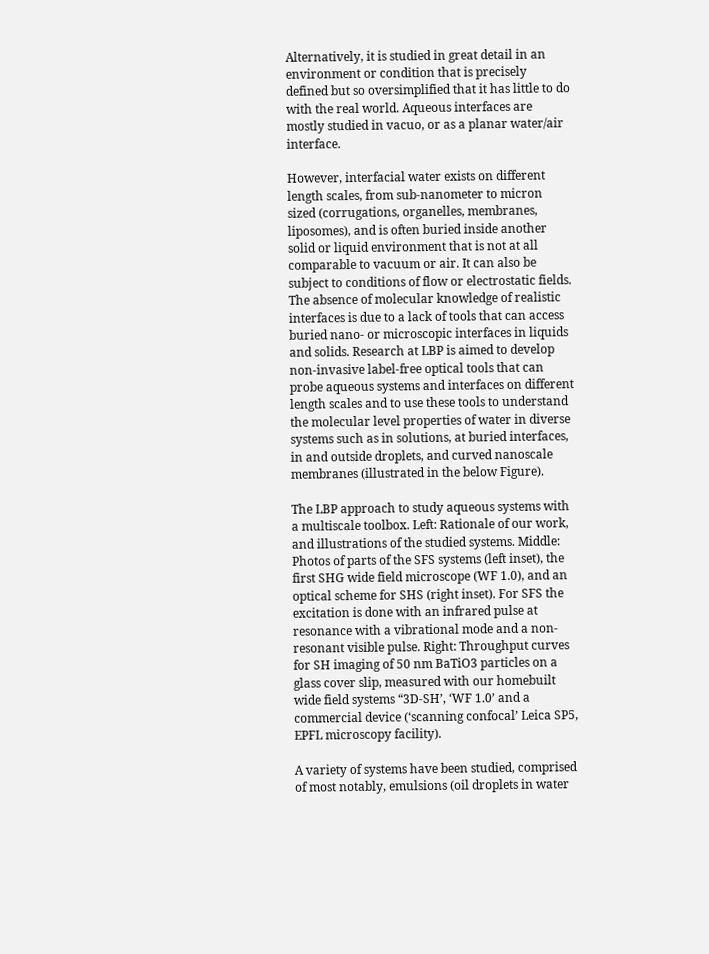Alternatively, it is studied in great detail in an environment or condition that is precisely defined but so oversimplified that it has little to do with the real world. Aqueous interfaces are mostly studied in vacuo, or as a planar water/air interface.

However, interfacial water exists on different length scales, from sub-nanometer to micron sized (corrugations, organelles, membranes, liposomes), and is often buried inside another solid or liquid environment that is not at all comparable to vacuum or air. It can also be subject to conditions of flow or electrostatic fields. The absence of molecular knowledge of realistic interfaces is due to a lack of tools that can access buried nano- or microscopic interfaces in liquids and solids. Research at LBP is aimed to develop non-invasive label-free optical tools that can probe aqueous systems and interfaces on different length scales and to use these tools to understand the molecular level properties of water in diverse systems such as in solutions, at buried interfaces, in and outside droplets, and curved nanoscale membranes (illustrated in the below Figure).

The LBP approach to study aqueous systems with a multiscale toolbox. Left: Rationale of our work, and illustrations of the studied systems. Middle: Photos of parts of the SFS systems (left inset), the first SHG wide field microscope (WF 1.0), and an optical scheme for SHS (right inset). For SFS the excitation is done with an infrared pulse at resonance with a vibrational mode and a non-resonant visible pulse. Right: Throughput curves for SH imaging of 50 nm BaTiO3 particles on a glass cover slip, measured with our homebuilt wide field systems “3D-SH’, ‘WF 1.0’ and a commercial device (‘scanning confocal’ Leica SP5, EPFL microscopy facility).

A variety of systems have been studied, comprised of most notably, emulsions (oil droplets in water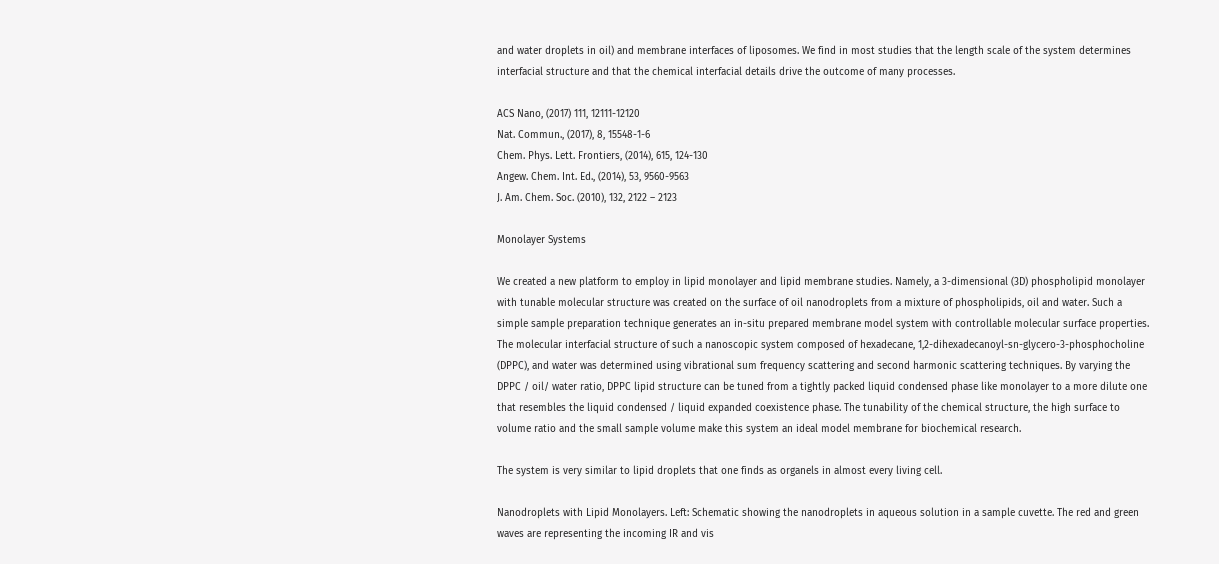and water droplets in oil) and membrane interfaces of liposomes. We find in most studies that the length scale of the system determines interfacial structure and that the chemical interfacial details drive the outcome of many processes.

ACS Nano, (2017) 111, 12111-12120
Nat. Commun., (2017), 8, 15548-1-6
Chem. Phys. Lett. Frontiers, (2014), 615, 124-130
Angew. Chem. Int. Ed., (2014), 53, 9560-9563
J. Am. Chem. Soc. (2010), 132, 2122 – 2123

Monolayer Systems

We created a new platform to employ in lipid monolayer and lipid membrane studies. Namely, a 3-dimensional (3D) phospholipid monolayer with tunable molecular structure was created on the surface of oil nanodroplets from a mixture of phospholipids, oil and water. Such a simple sample preparation technique generates an in-situ prepared membrane model system with controllable molecular surface properties. The molecular interfacial structure of such a nanoscopic system composed of hexadecane, 1,2-dihexadecanoyl-sn-glycero-3-phosphocholine (DPPC), and water was determined using vibrational sum frequency scattering and second harmonic scattering techniques. By varying the DPPC / oil/ water ratio, DPPC lipid structure can be tuned from a tightly packed liquid condensed phase like monolayer to a more dilute one that resembles the liquid condensed / liquid expanded coexistence phase. The tunability of the chemical structure, the high surface to volume ratio and the small sample volume make this system an ideal model membrane for biochemical research.

The system is very similar to lipid droplets that one finds as organels in almost every living cell.

Nanodroplets with Lipid Monolayers. Left: Schematic showing the nanodroplets in aqueous solution in a sample cuvette. The red and green waves are representing the incoming IR and vis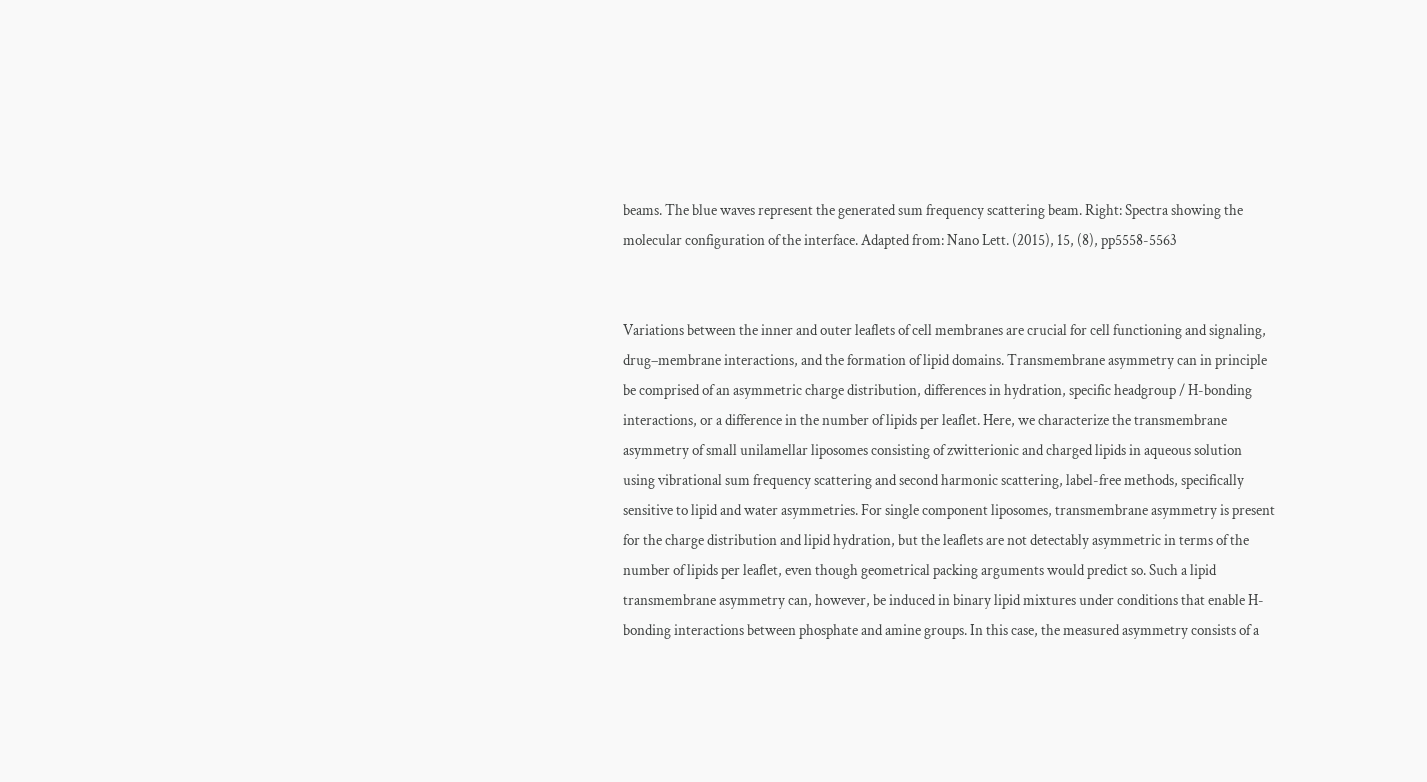beams. The blue waves represent the generated sum frequency scattering beam. Right: Spectra showing the molecular configuration of the interface. Adapted from: Nano Lett. (2015), 15, (8), pp5558-5563


Variations between the inner and outer leaflets of cell membranes are crucial for cell functioning and signaling, drug–membrane interactions, and the formation of lipid domains. Transmembrane asymmetry can in principle be comprised of an asymmetric charge distribution, differences in hydration, specific headgroup / H-bonding interactions, or a difference in the number of lipids per leaflet. Here, we characterize the transmembrane asymmetry of small unilamellar liposomes consisting of zwitterionic and charged lipids in aqueous solution using vibrational sum frequency scattering and second harmonic scattering, label-free methods, specifically sensitive to lipid and water asymmetries. For single component liposomes, transmembrane asymmetry is present for the charge distribution and lipid hydration, but the leaflets are not detectably asymmetric in terms of the number of lipids per leaflet, even though geometrical packing arguments would predict so. Such a lipid transmembrane asymmetry can, however, be induced in binary lipid mixtures under conditions that enable H-bonding interactions between phosphate and amine groups. In this case, the measured asymmetry consists of a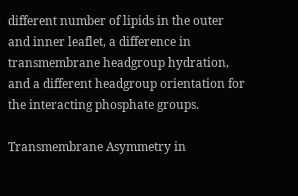different number of lipids in the outer and inner leaflet, a difference in transmembrane headgroup hydration, and a different headgroup orientation for the interacting phosphate groups.

Transmembrane Asymmetry in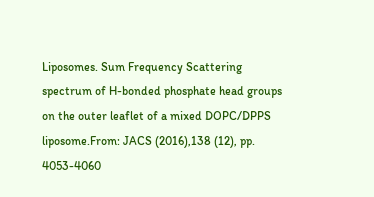Liposomes. Sum Frequency Scattering spectrum of H-bonded phosphate head groups on the outer leaflet of a mixed DOPC/DPPS liposome.From: JACS (2016),138 (12), pp. 4053-4060